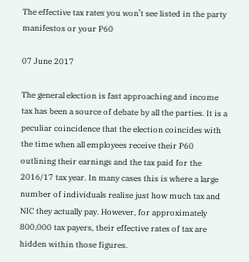The effective tax rates you won’t see listed in the party manifestos or your P60

07 June 2017

The general election is fast approaching and income tax has been a source of debate by all the parties. It is a peculiar coincidence that the election coincides with the time when all employees receive their P60 outlining their earnings and the tax paid for the 2016/17 tax year. In many cases this is where a large number of individuals realise just how much tax and NIC they actually pay. However, for approximately 800,000 tax payers, their effective rates of tax are hidden within those figures.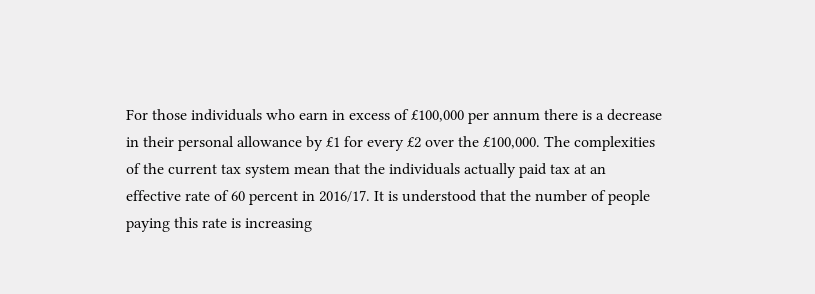For those individuals who earn in excess of £100,000 per annum there is a decrease in their personal allowance by £1 for every £2 over the £100,000. The complexities of the current tax system mean that the individuals actually paid tax at an effective rate of 60 percent in 2016/17. It is understood that the number of people paying this rate is increasing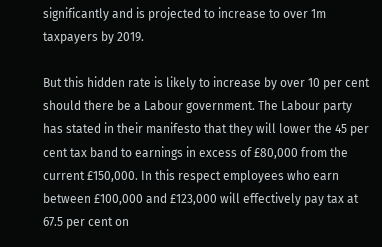significantly and is projected to increase to over 1m taxpayers by 2019.

But this hidden rate is likely to increase by over 10 per cent should there be a Labour government. The Labour party has stated in their manifesto that they will lower the 45 per cent tax band to earnings in excess of £80,000 from the current £150,000. In this respect employees who earn between £100,000 and £123,000 will effectively pay tax at 67.5 per cent on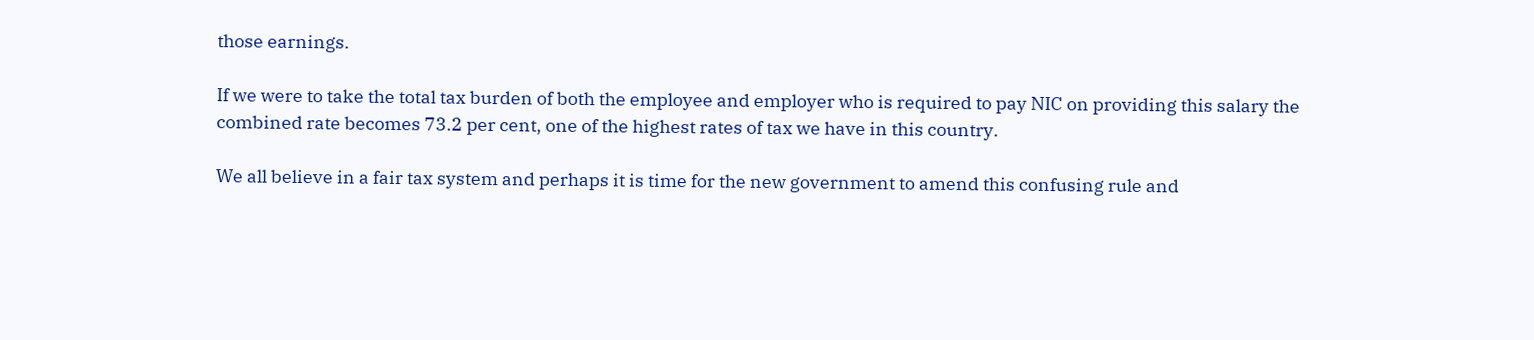those earnings.

If we were to take the total tax burden of both the employee and employer who is required to pay NIC on providing this salary the combined rate becomes 73.2 per cent, one of the highest rates of tax we have in this country.

We all believe in a fair tax system and perhaps it is time for the new government to amend this confusing rule and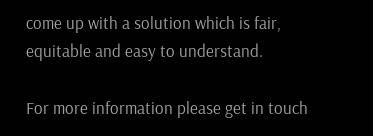come up with a solution which is fair, equitable and easy to understand.

For more information please get in touch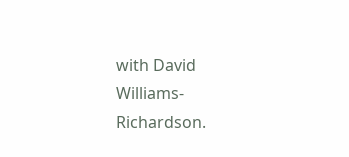with David Williams-Richardson.